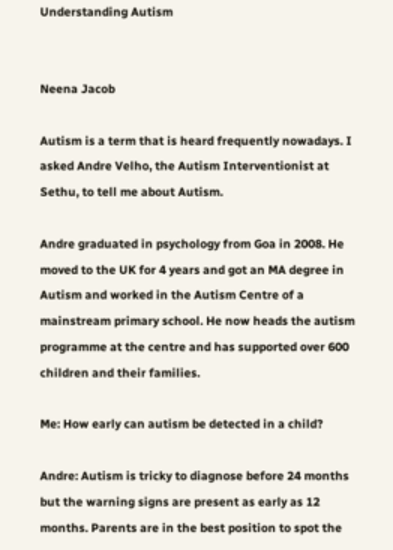Understanding Autism


Neena Jacob

Autism is a term that is heard frequently nowadays. I asked Andre Velho, the Autism Interventionist at Sethu, to tell me about Autism.

Andre graduated in psychology from Goa in 2008. He moved to the UK for 4 years and got an MA degree in Autism and worked in the Autism Centre of a mainstream primary school. He now heads the autism programme at the centre and has supported over 600 children and their families.

Me: How early can autism be detected in a child?

Andre: Autism is tricky to diagnose before 24 months but the warning signs are present as early as 12 months. Parents are in the best position to spot the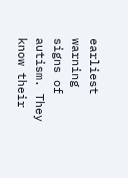earliest warning signs of autism. They know their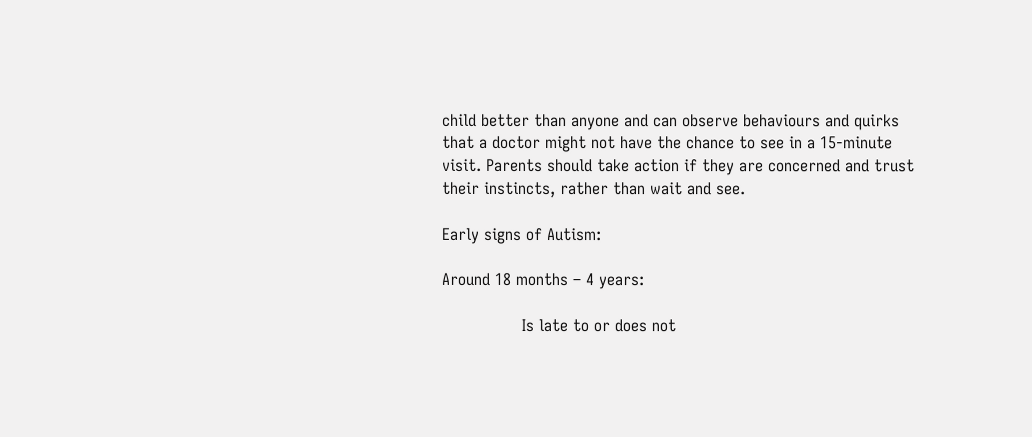child better than anyone and can observe behaviours and quirks that a doctor might not have the chance to see in a 15-minute visit. Parents should take action if they are concerned and trust their instincts, rather than wait and see.

Early signs of Autism:

Around 18 months – 4 years:

                Is late to or does not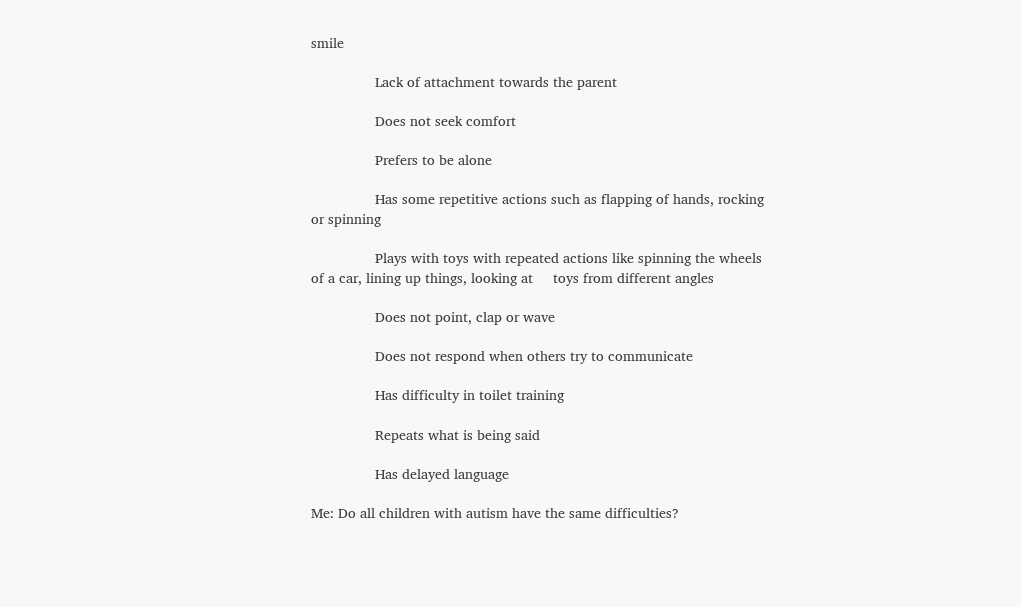smile

                Lack of attachment towards the parent

                Does not seek comfort

                Prefers to be alone

                Has some repetitive actions such as flapping of hands, rocking or spinning

                Plays with toys with repeated actions like spinning the wheels of a car, lining up things, looking at     toys from different angles

                Does not point, clap or wave

                Does not respond when others try to communicate

                Has difficulty in toilet training

                Repeats what is being said

                Has delayed language

Me: Do all children with autism have the same difficulties?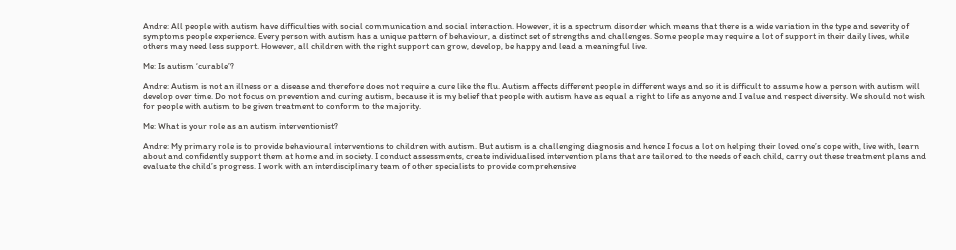Andre: All people with autism have difficulties with social communication and social interaction. However, it is a spectrum disorder which means that there is a wide variation in the type and severity of symptoms people experience. Every person with autism has a unique pattern of behaviour, a distinct set of strengths and challenges. Some people may require a lot of support in their daily lives, while others may need less support. However, all children with the right support can grow, develop, be happy and lead a meaningful live.

Me: Is autism ‘curable’?

Andre: Autism is not an illness or a disease and therefore does not require a cure like the flu. Autism affects different people in different ways and so it is difficult to assume how a person with autism will develop over time. Do not focus on prevention and curing autism, because it is my belief that people with autism have as equal a right to life as anyone and I value and respect diversity. We should not wish for people with autism to be given treatment to conform to the majority.

Me: What is your role as an autism interventionist?

Andre: My primary role is to provide behavioural interventions to children with autism. But autism is a challenging diagnosis and hence I focus a lot on helping their loved one’s cope with, live with, learn about and confidently support them at home and in society. I conduct assessments, create individualised intervention plans that are tailored to the needs of each child, carry out these treatment plans and evaluate the child’s progress. I work with an interdisciplinary team of other specialists to provide comprehensive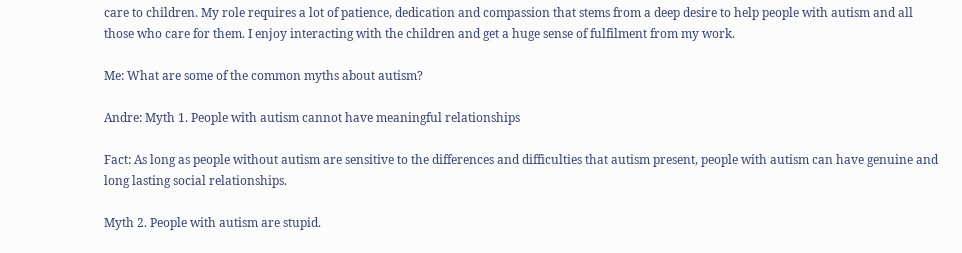care to children. My role requires a lot of patience, dedication and compassion that stems from a deep desire to help people with autism and all those who care for them. I enjoy interacting with the children and get a huge sense of fulfilment from my work.

Me: What are some of the common myths about autism?

Andre: Myth 1. People with autism cannot have meaningful relationships

Fact: As long as people without autism are sensitive to the differences and difficulties that autism present, people with autism can have genuine and long lasting social relationships.

Myth 2. People with autism are stupid.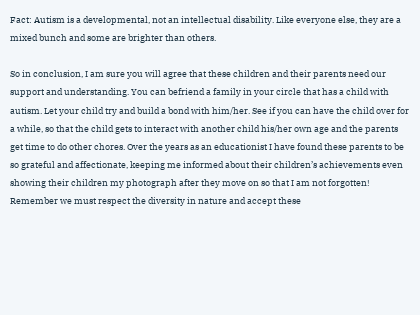Fact: Autism is a developmental, not an intellectual disability. Like everyone else, they are a mixed bunch and some are brighter than others.

So in conclusion, I am sure you will agree that these children and their parents need our support and understanding. You can befriend a family in your circle that has a child with autism. Let your child try and build a bond with him/her. See if you can have the child over for a while, so that the child gets to interact with another child his/her own age and the parents get time to do other chores. Over the years as an educationist I have found these parents to be so grateful and affectionate, keeping me informed about their children’s achievements even showing their children my photograph after they move on so that I am not forgotten! Remember we must respect the diversity in nature and accept these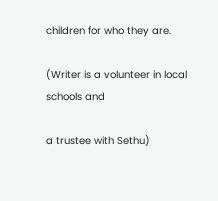children for who they are.

(Writer is a volunteer in local schools and

a trustee with Sethu)